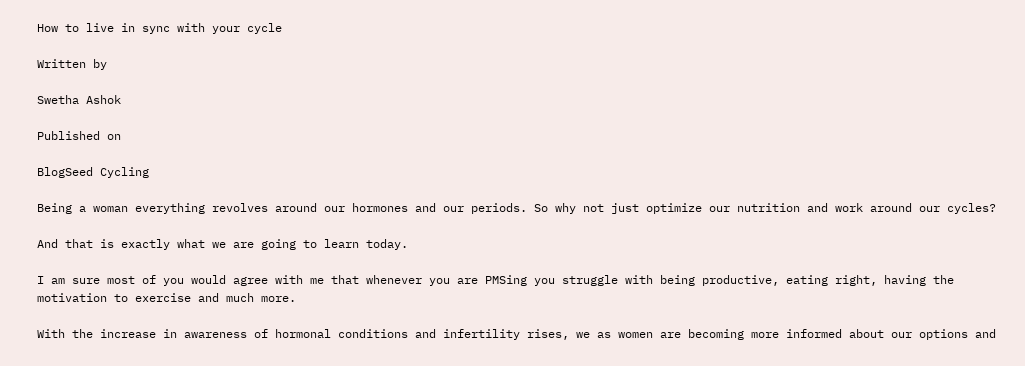How to live in sync with your cycle

Written by

Swetha Ashok

Published on

BlogSeed Cycling

Being a woman everything revolves around our hormones and our periods. So why not just optimize our nutrition and work around our cycles?

And that is exactly what we are going to learn today.

I am sure most of you would agree with me that whenever you are PMSing you struggle with being productive, eating right, having the motivation to exercise and much more.

With the increase in awareness of hormonal conditions and infertility rises, we as women are becoming more informed about our options and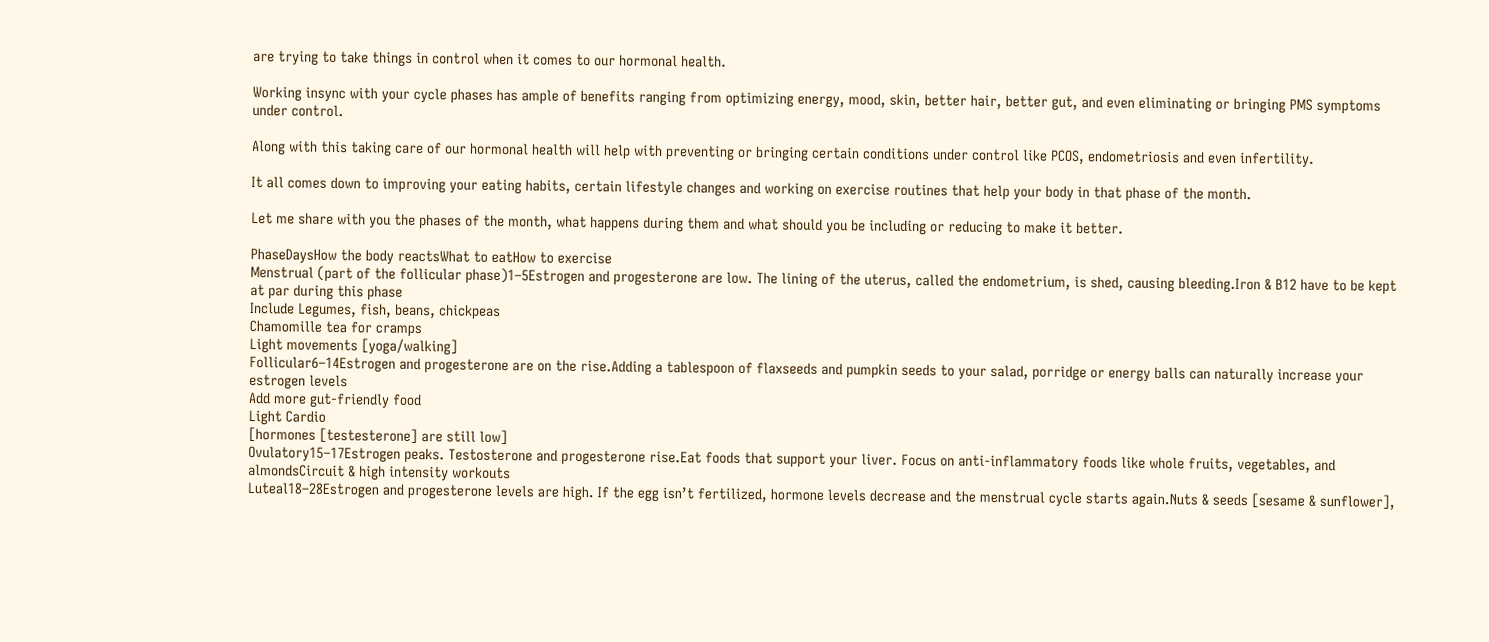are trying to take things in control when it comes to our hormonal health.

Working insync with your cycle phases has ample of benefits ranging from optimizing energy, mood, skin, better hair, better gut, and even eliminating or bringing PMS symptoms under control.

Along with this taking care of our hormonal health will help with preventing or bringing certain conditions under control like PCOS, endometriosis and even infertility.

It all comes down to improving your eating habits, certain lifestyle changes and working on exercise routines that help your body in that phase of the month.

Let me share with you the phases of the month, what happens during them and what should you be including or reducing to make it better.

PhaseDaysHow the body reactsWhat to eatHow to exercise
Menstrual (part of the follicular phase)1–5Estrogen and progesterone are low. The lining of the uterus, called the endometrium, is shed, causing bleeding.Iron & B12 have to be kept at par during this phase
Include Legumes, fish, beans, chickpeas
Chamomille tea for cramps
Light movements [yoga/walking]
Follicular6–14Estrogen and progesterone are on the rise.Adding a tablespoon of flaxseeds and pumpkin seeds to your salad, porridge or energy balls can naturally increase your estrogen levels
Add more gut-friendly food
Light Cardio
[hormones [testesterone] are still low]
Ovulatory15–17Estrogen peaks. Testosterone and progesterone rise.Eat foods that support your liver. Focus on anti-inflammatory foods like whole fruits, vegetables, and almondsCircuit & high intensity workouts
Luteal18–28Estrogen and progesterone levels are high. If the egg isn’t fertilized, hormone levels decrease and the menstrual cycle starts again.Nuts & seeds [sesame & sunflower],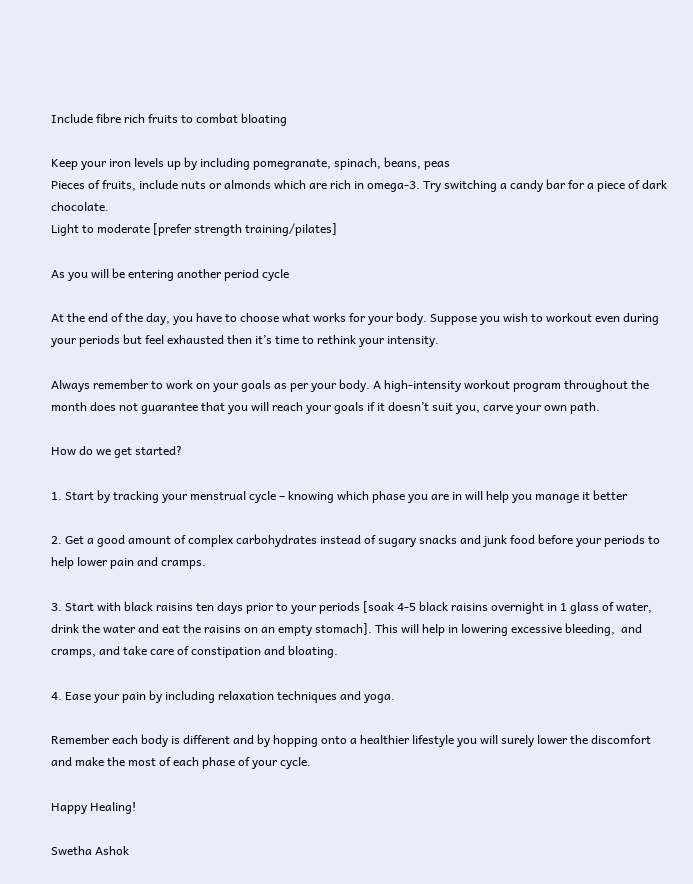Include fibre rich fruits to combat bloating

Keep your iron levels up by including pomegranate, spinach, beans, peas
Pieces of fruits, include nuts or almonds which are rich in omega-3. Try switching a candy bar for a piece of dark chocolate.
Light to moderate [prefer strength training/pilates]

As you will be entering another period cycle

At the end of the day, you have to choose what works for your body. Suppose you wish to workout even during your periods but feel exhausted then it’s time to rethink your intensity.

Always remember to work on your goals as per your body. A high-intensity workout program throughout the month does not guarantee that you will reach your goals if it doesn’t suit you, carve your own path.

How do we get started?

1. Start by tracking your menstrual cycle – knowing which phase you are in will help you manage it better

2. Get a good amount of complex carbohydrates instead of sugary snacks and junk food before your periods to help lower pain and cramps.

3. Start with black raisins ten days prior to your periods [soak 4-5 black raisins overnight in 1 glass of water, drink the water and eat the raisins on an empty stomach]. This will help in lowering excessive bleeding,  and cramps, and take care of constipation and bloating.

4. Ease your pain by including relaxation techniques and yoga.

Remember each body is different and by hopping onto a healthier lifestyle you will surely lower the discomfort and make the most of each phase of your cycle.

Happy Healing!

Swetha Ashok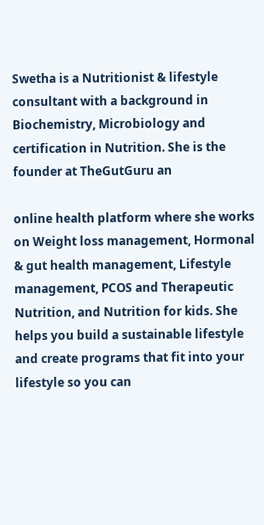Swetha is a Nutritionist & lifestyle consultant with a background in Biochemistry, Microbiology and certification in Nutrition. She is the founder at TheGutGuru an

online health platform where she works on Weight loss management, Hormonal & gut health management, Lifestyle management, PCOS and Therapeutic Nutrition, and Nutrition for kids. She helps you build a sustainable lifestyle and create programs that fit into your lifestyle so you can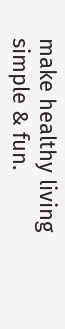make healthy living simple & fun.